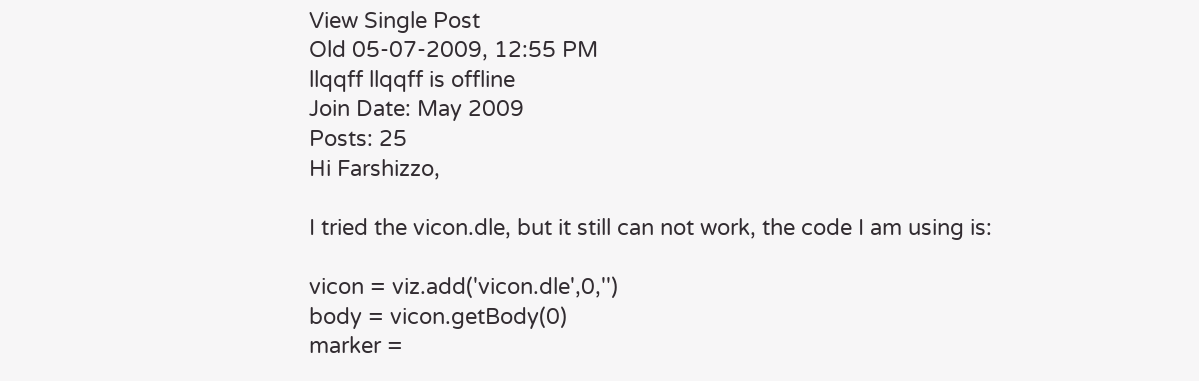View Single Post
Old 05-07-2009, 12:55 PM
llqqff llqqff is offline
Join Date: May 2009
Posts: 25
Hi Farshizzo,

I tried the vicon.dle, but it still can not work, the code I am using is:

vicon = viz.add('vicon.dle',0,'')
body = vicon.getBody(0)
marker =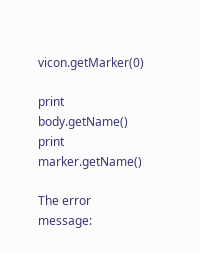vicon.getMarker(0)

print body.getName()
print marker.getName()

The error message: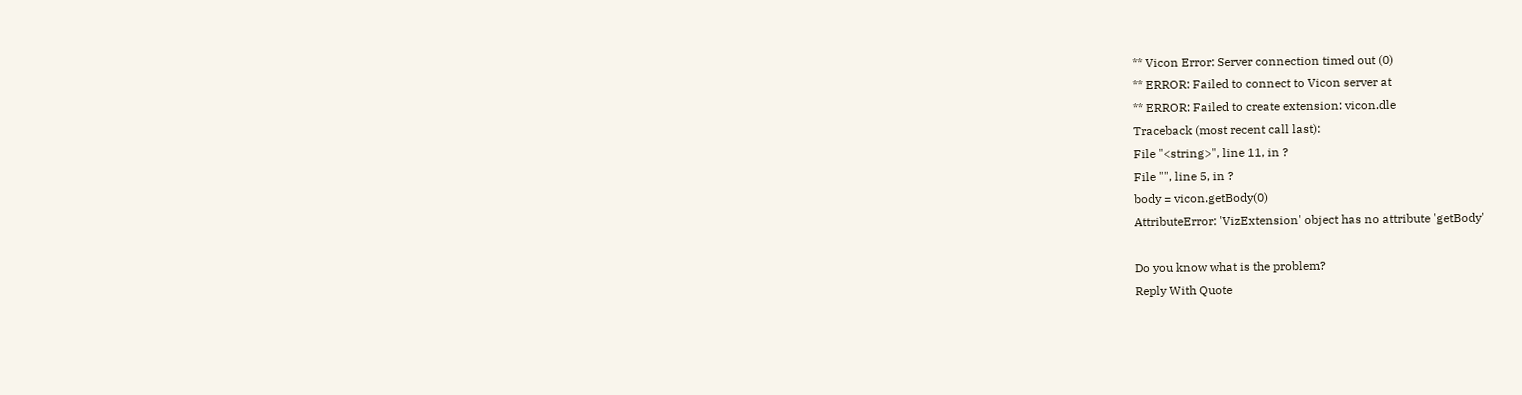** Vicon Error: Server connection timed out (0)
** ERROR: Failed to connect to Vicon server at
** ERROR: Failed to create extension: vicon.dle
Traceback (most recent call last):
File "<string>", line 11, in ?
File "", line 5, in ?
body = vicon.getBody(0)
AttributeError: 'VizExtension' object has no attribute 'getBody'

Do you know what is the problem?
Reply With Quote